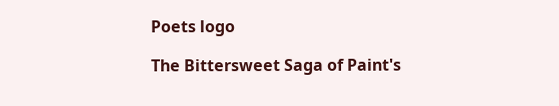Poets logo

The Bittersweet Saga of Paint's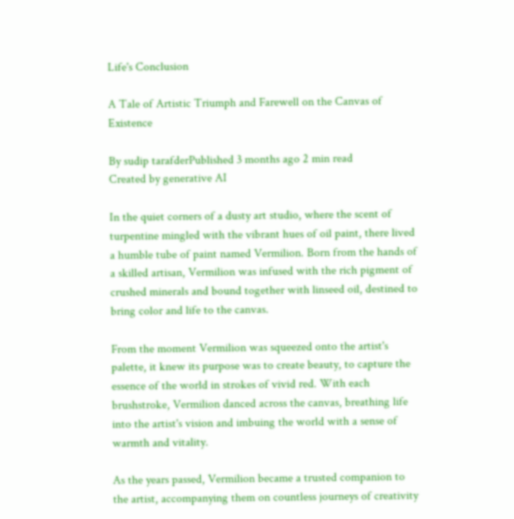Life's Conclusion

A Tale of Artistic Triumph and Farewell on the Canvas of Existence

By sudip tarafderPublished 3 months ago 2 min read
Created by generative AI

In the quiet corners of a dusty art studio, where the scent of turpentine mingled with the vibrant hues of oil paint, there lived a humble tube of paint named Vermilion. Born from the hands of a skilled artisan, Vermilion was infused with the rich pigment of crushed minerals and bound together with linseed oil, destined to bring color and life to the canvas.

From the moment Vermilion was squeezed onto the artist's palette, it knew its purpose was to create beauty, to capture the essence of the world in strokes of vivid red. With each brushstroke, Vermilion danced across the canvas, breathing life into the artist's vision and imbuing the world with a sense of warmth and vitality.

As the years passed, Vermilion became a trusted companion to the artist, accompanying them on countless journeys of creativity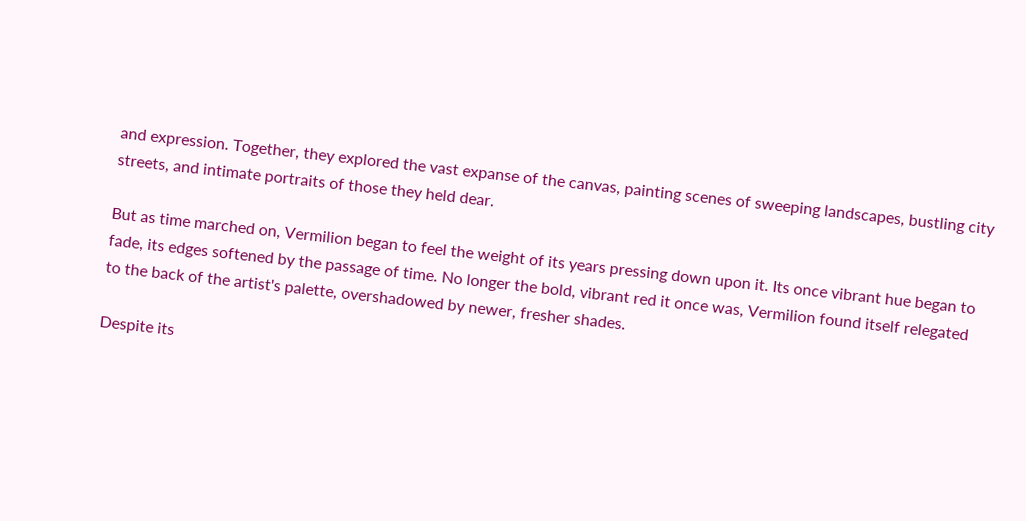and expression. Together, they explored the vast expanse of the canvas, painting scenes of sweeping landscapes, bustling city streets, and intimate portraits of those they held dear.

But as time marched on, Vermilion began to feel the weight of its years pressing down upon it. Its once vibrant hue began to fade, its edges softened by the passage of time. No longer the bold, vibrant red it once was, Vermilion found itself relegated to the back of the artist's palette, overshadowed by newer, fresher shades.

Despite its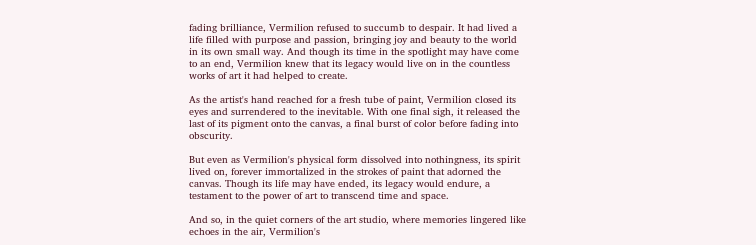fading brilliance, Vermilion refused to succumb to despair. It had lived a life filled with purpose and passion, bringing joy and beauty to the world in its own small way. And though its time in the spotlight may have come to an end, Vermilion knew that its legacy would live on in the countless works of art it had helped to create.

As the artist's hand reached for a fresh tube of paint, Vermilion closed its eyes and surrendered to the inevitable. With one final sigh, it released the last of its pigment onto the canvas, a final burst of color before fading into obscurity.

But even as Vermilion's physical form dissolved into nothingness, its spirit lived on, forever immortalized in the strokes of paint that adorned the canvas. Though its life may have ended, its legacy would endure, a testament to the power of art to transcend time and space.

And so, in the quiet corners of the art studio, where memories lingered like echoes in the air, Vermilion's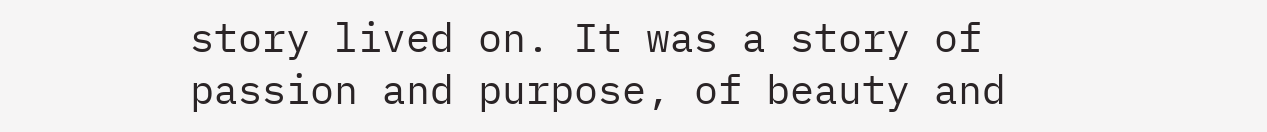story lived on. It was a story of passion and purpose, of beauty and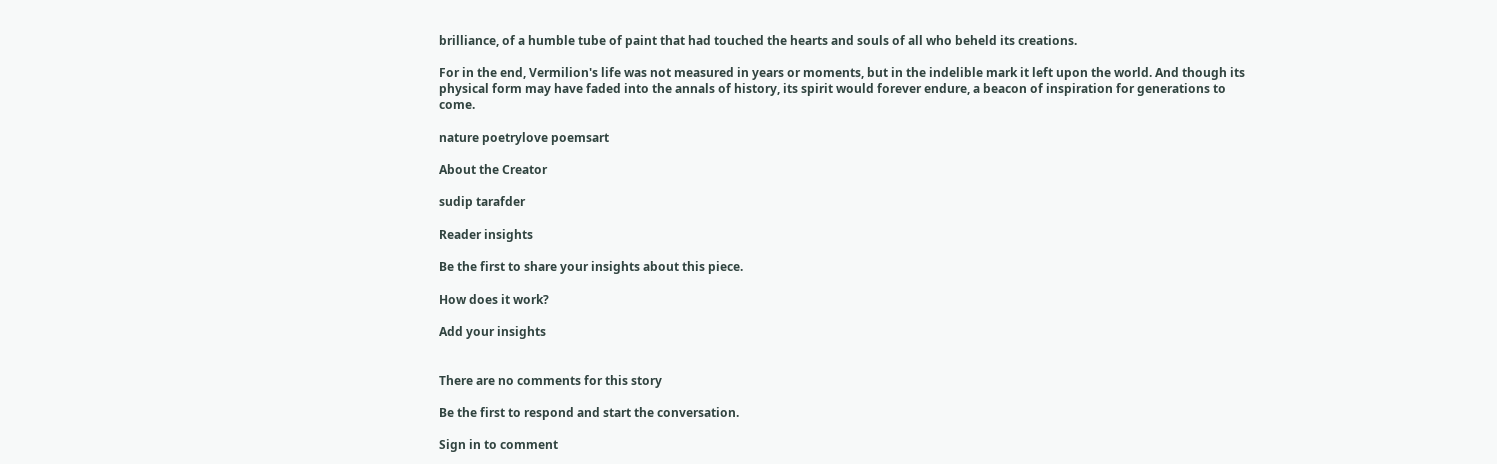brilliance, of a humble tube of paint that had touched the hearts and souls of all who beheld its creations.

For in the end, Vermilion's life was not measured in years or moments, but in the indelible mark it left upon the world. And though its physical form may have faded into the annals of history, its spirit would forever endure, a beacon of inspiration for generations to come.

nature poetrylove poemsart

About the Creator

sudip tarafder

Reader insights

Be the first to share your insights about this piece.

How does it work?

Add your insights


There are no comments for this story

Be the first to respond and start the conversation.

Sign in to comment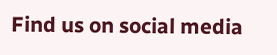Find us on social media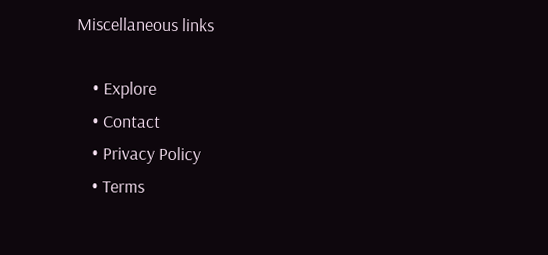Miscellaneous links

    • Explore
    • Contact
    • Privacy Policy
    • Terms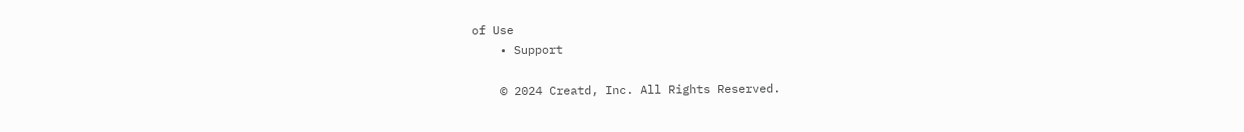of Use
    • Support

    © 2024 Creatd, Inc. All Rights Reserved.